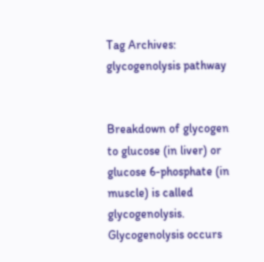Tag Archives: glycogenolysis pathway


Breakdown of glycogen to glucose (in liver) or glucose 6-phosphate (in muscle) is called glycogenolysis. Glycogenolysis occurs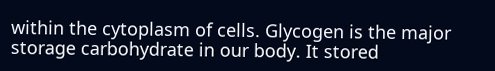within the cytoplasm of cells. Glycogen is the major storage carbohydrate in our body. It stored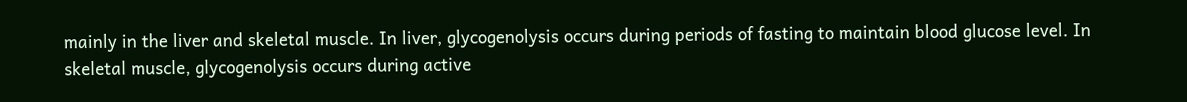mainly in the liver and skeletal muscle. In liver, glycogenolysis occurs during periods of fasting to maintain blood glucose level. In skeletal muscle, glycogenolysis occurs during active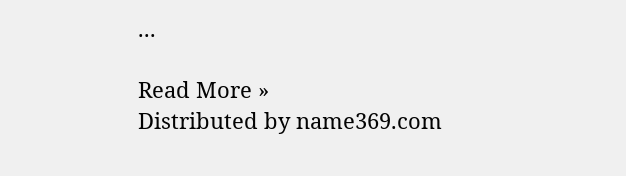...

Read More »
Distributed by name369.com